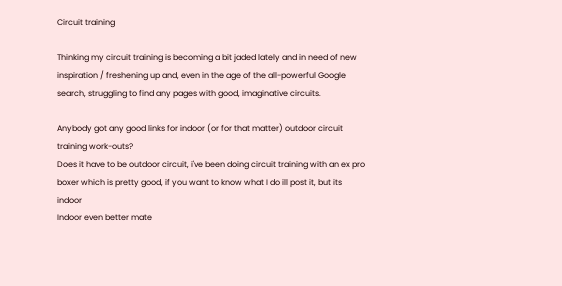Circuit training

Thinking my circuit training is becoming a bit jaded lately and in need of new inspiration / freshening up and, even in the age of the all-powerful Google search, struggling to find any pages with good, imaginative circuits.

Anybody got any good links for indoor (or for that matter) outdoor circuit training work-outs?
Does it have to be outdoor circuit, i've been doing circuit training with an ex pro boxer which is pretty good, if you want to know what I do ill post it, but its indoor
Indoor even better mate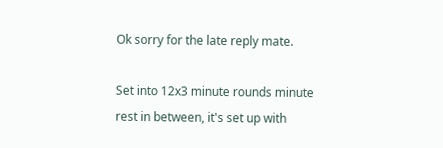Ok sorry for the late reply mate.

Set into 12x3 minute rounds minute rest in between, it's set up with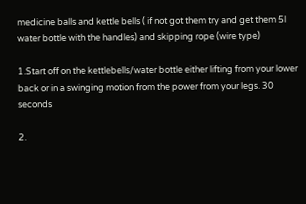medicine balls and kettle bells ( if not got them try and get them 5l water bottle with the handles) and skipping rope (wire type)

1.Start off on the kettlebells/water bottle either lifting from your lower back or in a swinging motion from the power from your legs. 30 seconds

2.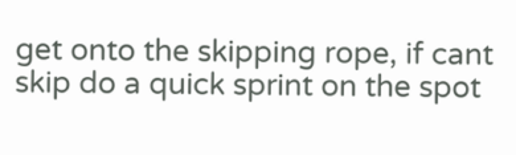get onto the skipping rope, if cant skip do a quick sprint on the spot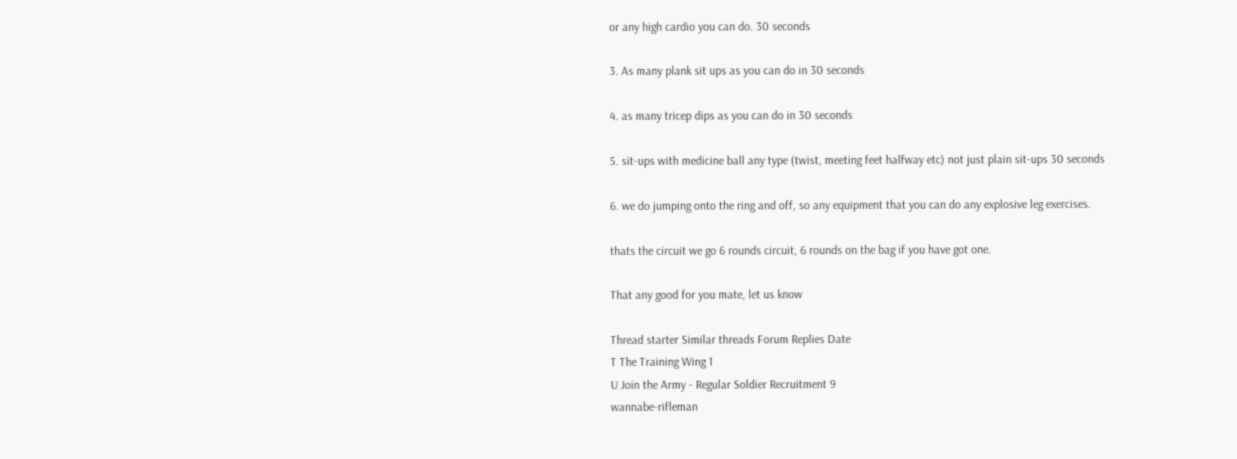or any high cardio you can do. 30 seconds

3. As many plank sit ups as you can do in 30 seconds

4. as many tricep dips as you can do in 30 seconds

5. sit-ups with medicine ball any type (twist, meeting feet halfway etc) not just plain sit-ups 30 seconds

6. we do jumping onto the ring and off, so any equipment that you can do any explosive leg exercises.

thats the circuit we go 6 rounds circuit, 6 rounds on the bag if you have got one.

That any good for you mate, let us know

Thread starter Similar threads Forum Replies Date
T The Training Wing 1
U Join the Army - Regular Soldier Recruitment 9
wannabe-rifleman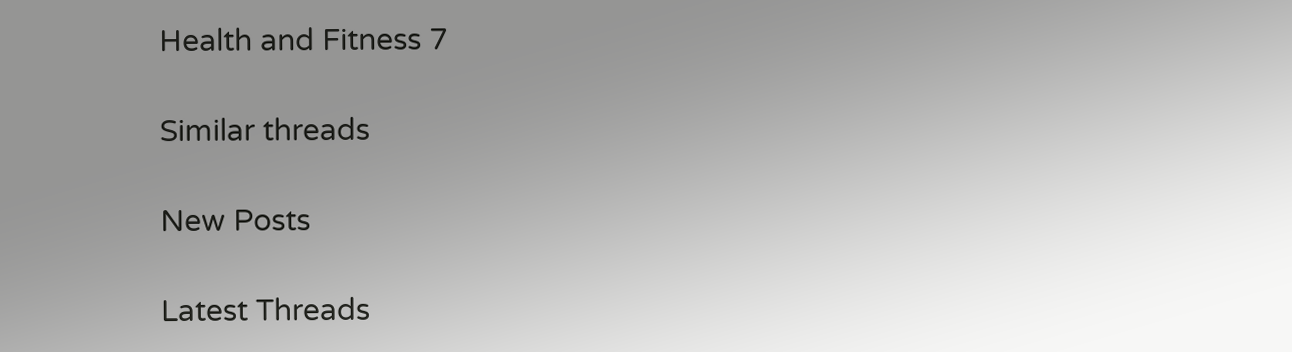Health and Fitness 7

Similar threads

New Posts

Latest Threads